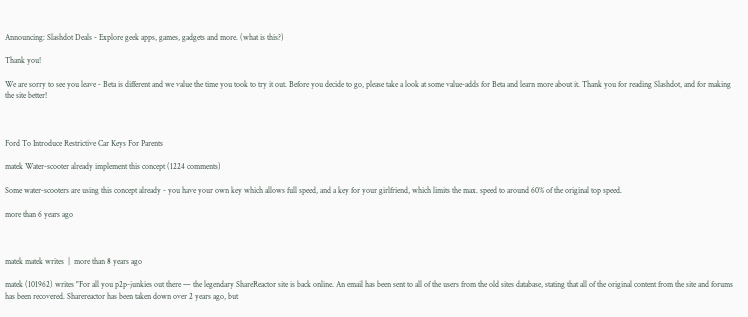Announcing: Slashdot Deals - Explore geek apps, games, gadgets and more. (what is this?)

Thank you!

We are sorry to see you leave - Beta is different and we value the time you took to try it out. Before you decide to go, please take a look at some value-adds for Beta and learn more about it. Thank you for reading Slashdot, and for making the site better!



Ford To Introduce Restrictive Car Keys For Parents

matek Water-scooter already implement this concept (1224 comments)

Some water-scooters are using this concept already - you have your own key which allows full speed, and a key for your girlfriend, which limits the max. speed to around 60% of the original top speed.

more than 6 years ago



matek matek writes  |  more than 8 years ago

matek (101962) writes "For all you p2p-junkies out there — the legendary ShareReactor site is back online. An email has been sent to all of the users from the old sites database, stating that all of the original content from the site and forums has been recovered. Sharereactor has been taken down over 2 years ago, but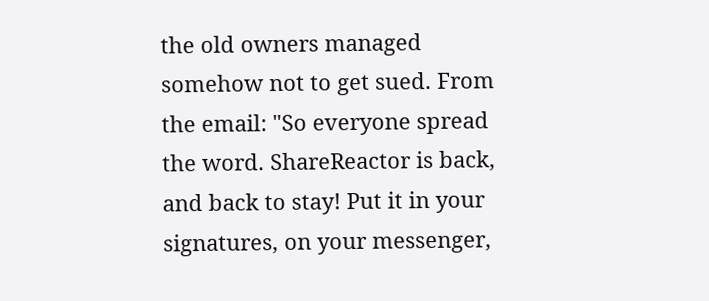the old owners managed somehow not to get sued. From the email: "So everyone spread the word. ShareReactor is back, and back to stay! Put it in your signatures, on your messenger,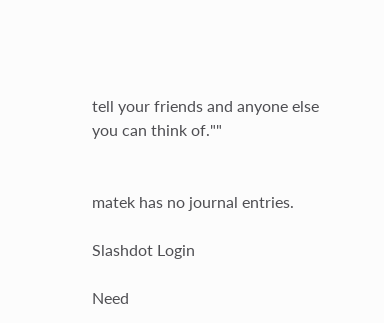tell your friends and anyone else you can think of.""


matek has no journal entries.

Slashdot Login

Need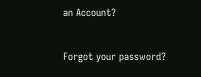an Account?

Forgot your password?